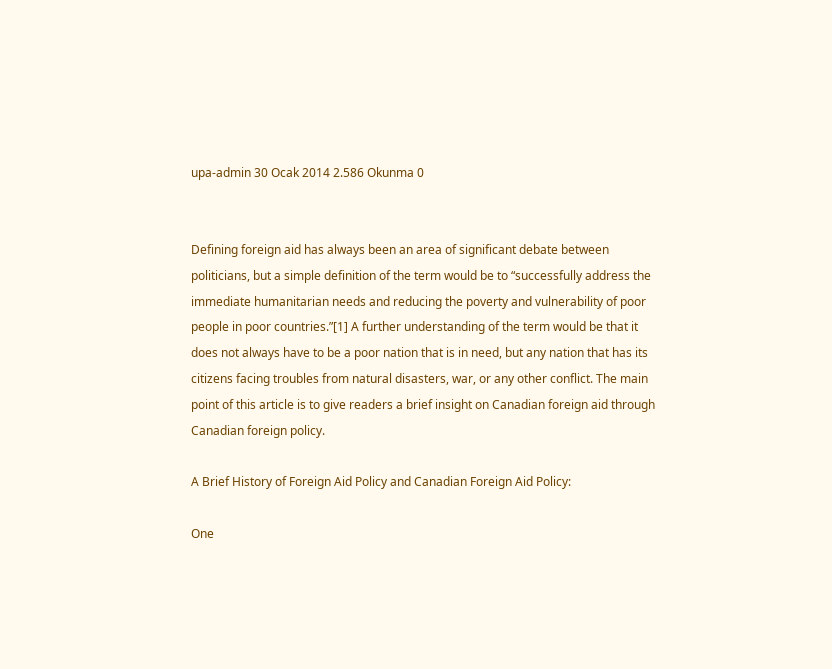upa-admin 30 Ocak 2014 2.586 Okunma 0


Defining foreign aid has always been an area of significant debate between politicians, but a simple definition of the term would be to “successfully address the immediate humanitarian needs and reducing the poverty and vulnerability of poor people in poor countries.”[1] A further understanding of the term would be that it does not always have to be a poor nation that is in need, but any nation that has its citizens facing troubles from natural disasters, war, or any other conflict. The main point of this article is to give readers a brief insight on Canadian foreign aid through Canadian foreign policy.

A Brief History of Foreign Aid Policy and Canadian Foreign Aid Policy:

One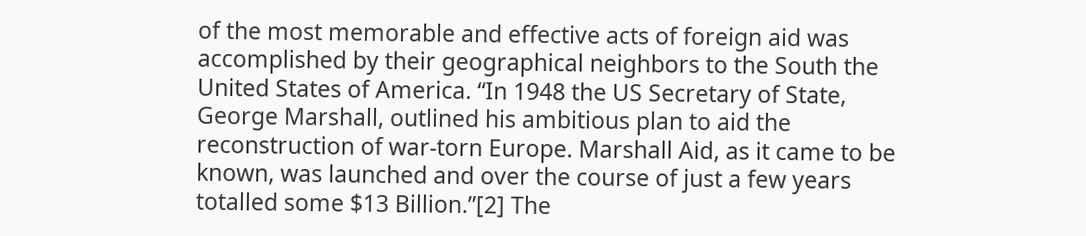of the most memorable and effective acts of foreign aid was accomplished by their geographical neighbors to the South the United States of America. “In 1948 the US Secretary of State, George Marshall, outlined his ambitious plan to aid the reconstruction of war-torn Europe. Marshall Aid, as it came to be known, was launched and over the course of just a few years totalled some $13 Billion.”[2] The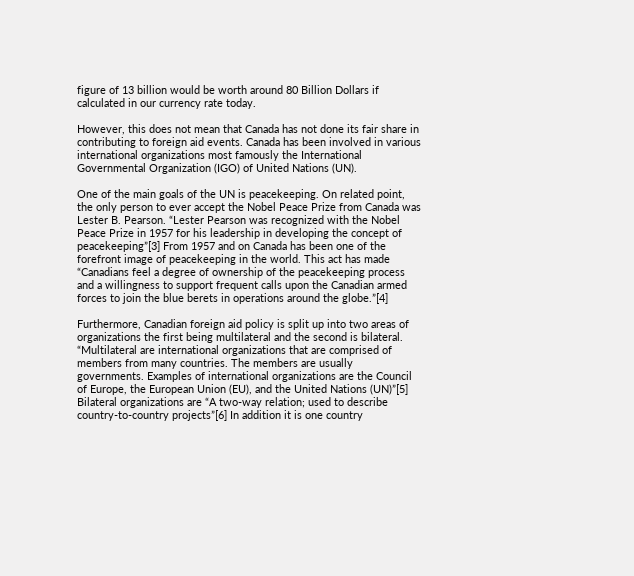figure of 13 billion would be worth around 80 Billion Dollars if calculated in our currency rate today.

However, this does not mean that Canada has not done its fair share in contributing to foreign aid events. Canada has been involved in various international organizations most famously the International Governmental Organization (IGO) of United Nations (UN).

One of the main goals of the UN is peacekeeping. On related point, the only person to ever accept the Nobel Peace Prize from Canada was Lester B. Pearson. “Lester Pearson was recognized with the Nobel Peace Prize in 1957 for his leadership in developing the concept of peacekeeping”[3] From 1957 and on Canada has been one of the forefront image of peacekeeping in the world. This act has made “Canadians feel a degree of ownership of the peacekeeping process and a willingness to support frequent calls upon the Canadian armed forces to join the blue berets in operations around the globe.”[4]

Furthermore, Canadian foreign aid policy is split up into two areas of organizations the first being multilateral and the second is bilateral. “Multilateral are international organizations that are comprised of members from many countries. The members are usually governments. Examples of international organizations are the Council of Europe, the European Union (EU), and the United Nations (UN)”[5] Bilateral organizations are “A two-way relation; used to describe country-to-country projects”[6] In addition it is one country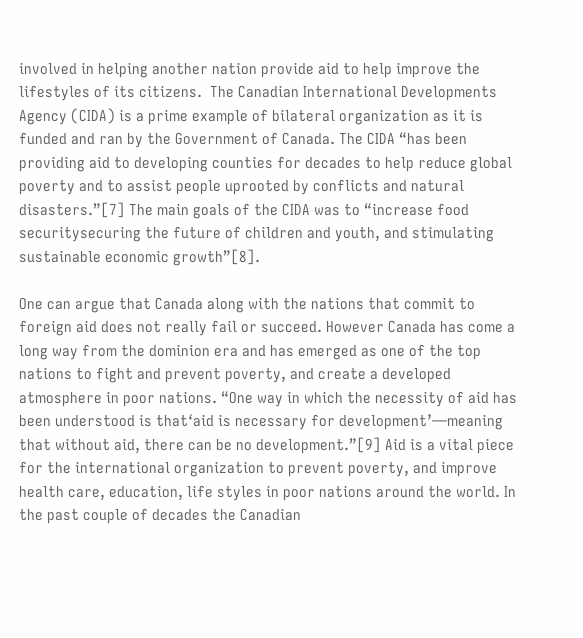involved in helping another nation provide aid to help improve the lifestyles of its citizens.  The Canadian International Developments Agency (CIDA) is a prime example of bilateral organization as it is funded and ran by the Government of Canada. The CIDA “has been providing aid to developing counties for decades to help reduce global poverty and to assist people uprooted by conflicts and natural disasters.”[7] The main goals of the CIDA was to “increase food securitysecuring the future of children and youth, and stimulating sustainable economic growth”[8].

One can argue that Canada along with the nations that commit to foreign aid does not really fail or succeed. However Canada has come a long way from the dominion era and has emerged as one of the top nations to fight and prevent poverty, and create a developed atmosphere in poor nations. “One way in which the necessity of aid has been understood is that‘aid is necessary for development’—meaning that without aid, there can be no development.”[9] Aid is a vital piece for the international organization to prevent poverty, and improve health care, education, life styles in poor nations around the world. In the past couple of decades the Canadian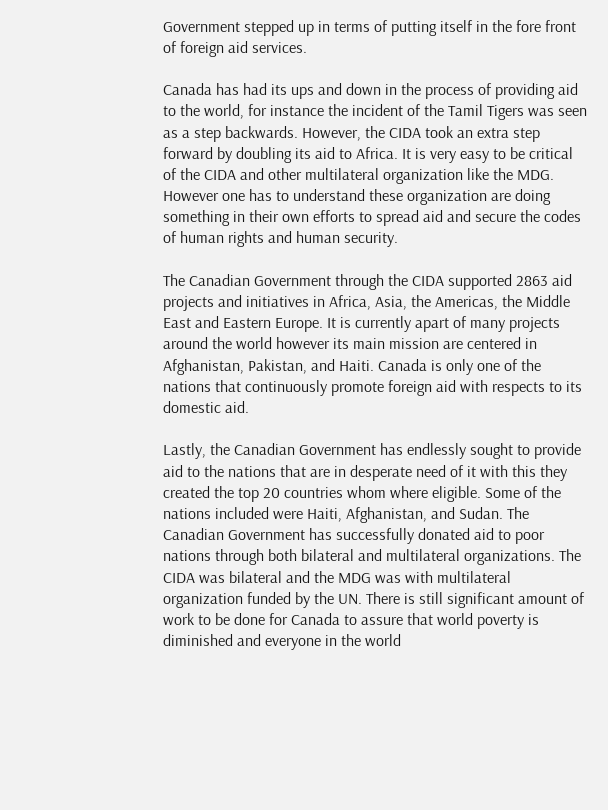Government stepped up in terms of putting itself in the fore front of foreign aid services.

Canada has had its ups and down in the process of providing aid to the world, for instance the incident of the Tamil Tigers was seen as a step backwards. However, the CIDA took an extra step forward by doubling its aid to Africa. It is very easy to be critical of the CIDA and other multilateral organization like the MDG. However one has to understand these organization are doing something in their own efforts to spread aid and secure the codes of human rights and human security.

The Canadian Government through the CIDA supported 2863 aid projects and initiatives in Africa, Asia, the Americas, the Middle East and Eastern Europe. It is currently apart of many projects around the world however its main mission are centered in Afghanistan, Pakistan, and Haiti. Canada is only one of the nations that continuously promote foreign aid with respects to its domestic aid.

Lastly, the Canadian Government has endlessly sought to provide aid to the nations that are in desperate need of it with this they created the top 20 countries whom where eligible. Some of the nations included were Haiti, Afghanistan, and Sudan. The Canadian Government has successfully donated aid to poor nations through both bilateral and multilateral organizations. The CIDA was bilateral and the MDG was with multilateral organization funded by the UN. There is still significant amount of work to be done for Canada to assure that world poverty is diminished and everyone in the world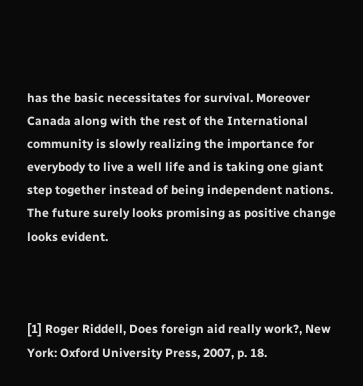has the basic necessitates for survival. Moreover Canada along with the rest of the International community is slowly realizing the importance for everybody to live a well life and is taking one giant step together instead of being independent nations. The future surely looks promising as positive change looks evident.



[1] Roger Riddell, Does foreign aid really work?, New York: Oxford University Press, 2007, p. 18.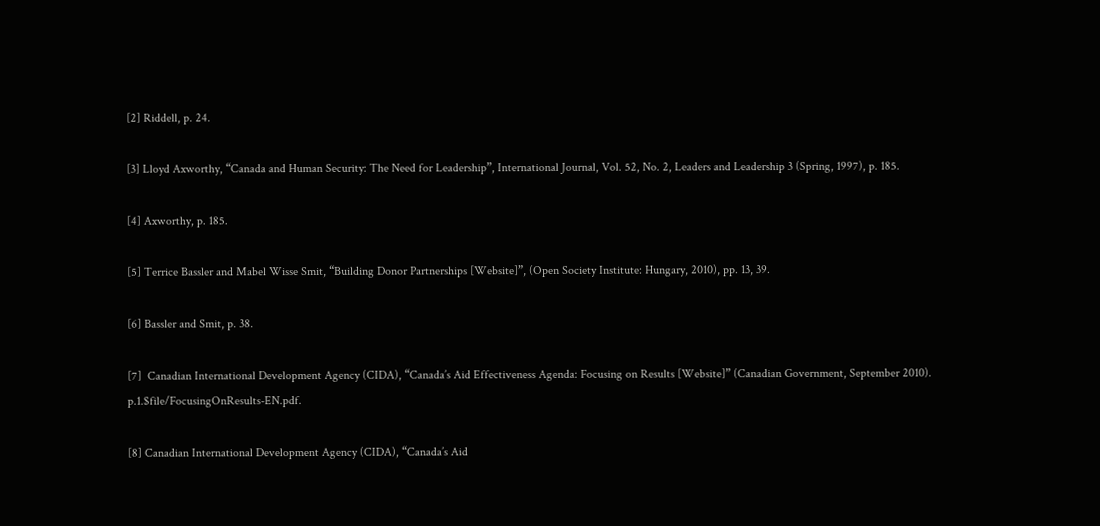[2] Riddell, p. 24.

[3] Lloyd Axworthy, “Canada and Human Security: The Need for Leadership”, International Journal, Vol. 52, No. 2, Leaders and Leadership 3 (Spring, 1997), p. 185.

[4] Axworthy, p. 185.

[5] Terrice Bassler and Mabel Wisse Smit, “Building Donor Partnerships [Website]”, (Open Society Institute: Hungary, 2010), pp. 13, 39.

[6] Bassler and Smit, p. 38.

[7]  Canadian International Development Agency (CIDA), “Canada’s Aid Effectiveness Agenda: Focusing on Results [Website]” (Canadian Government, September 2010). p.1.$file/FocusingOnResults-EN.pdf.

[8] Canadian International Development Agency (CIDA), “Canada’s Aid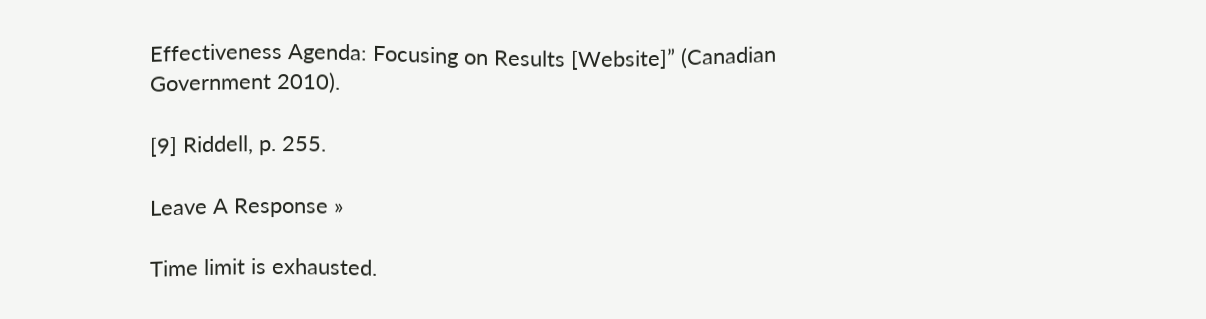Effectiveness Agenda: Focusing on Results [Website]” (Canadian Government 2010).

[9] Riddell, p. 255.

Leave A Response »

Time limit is exhausted.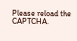Please reload the CAPTCHA.